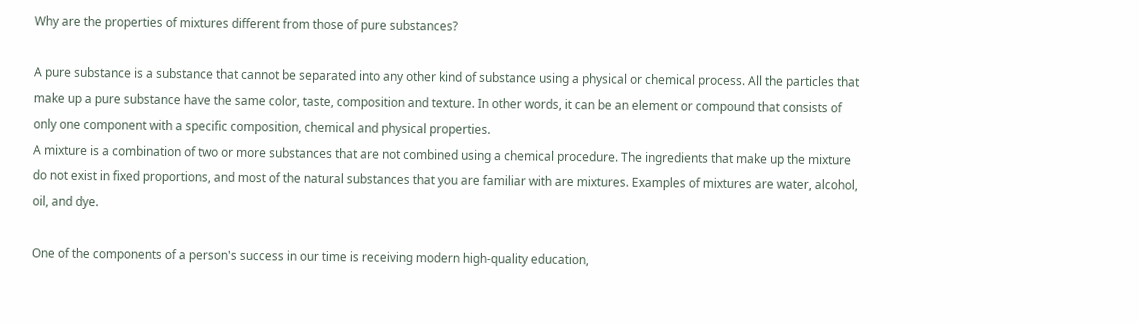Why are the properties of mixtures different from those of pure substances?

A pure substance is a substance that cannot be separated into any other kind of substance using a physical or chemical process. All the particles that make up a pure substance have the same color, taste, composition and texture. In other words, it can be an element or compound that consists of only one component with a specific composition, chemical and physical properties.
A mixture is a combination of two or more substances that are not combined using a chemical procedure. The ingredients that make up the mixture do not exist in fixed proportions, and most of the natural substances that you are familiar with are mixtures. Examples of mixtures are water, alcohol, oil, and dye.

One of the components of a person's success in our time is receiving modern high-quality education,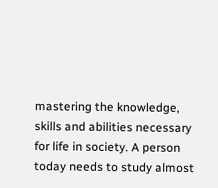mastering the knowledge, skills and abilities necessary for life in society. A person today needs to study almost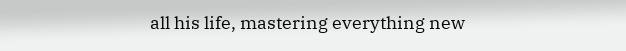all his life, mastering everything new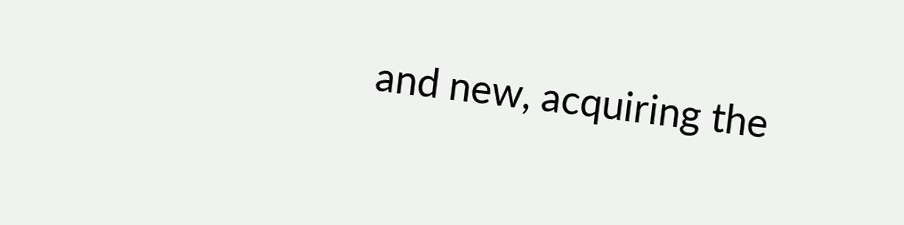and new, acquiring the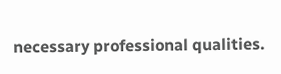necessary professional qualities.